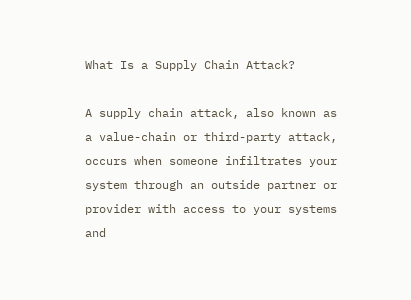What Is a Supply Chain Attack?

A supply chain attack, also known as a value-chain or third-party attack, occurs when someone infiltrates your system through an outside partner or provider with access to your systems and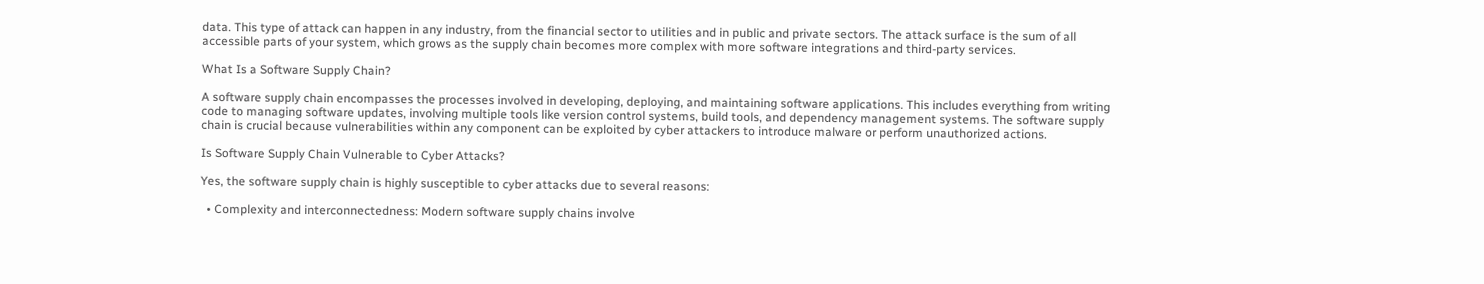data. This type of attack can happen in any industry, from the financial sector to utilities and in public and private sectors. The attack surface is the sum of all accessible parts of your system, which grows as the supply chain becomes more complex with more software integrations and third-party services.

What Is a Software Supply Chain?

A software supply chain encompasses the processes involved in developing, deploying, and maintaining software applications. This includes everything from writing code to managing software updates, involving multiple tools like version control systems, build tools, and dependency management systems. The software supply chain is crucial because vulnerabilities within any component can be exploited by cyber attackers to introduce malware or perform unauthorized actions.

Is Software Supply Chain Vulnerable to Cyber Attacks?

Yes, the software supply chain is highly susceptible to cyber attacks due to several reasons:

  • Complexity and interconnectedness: Modern software supply chains involve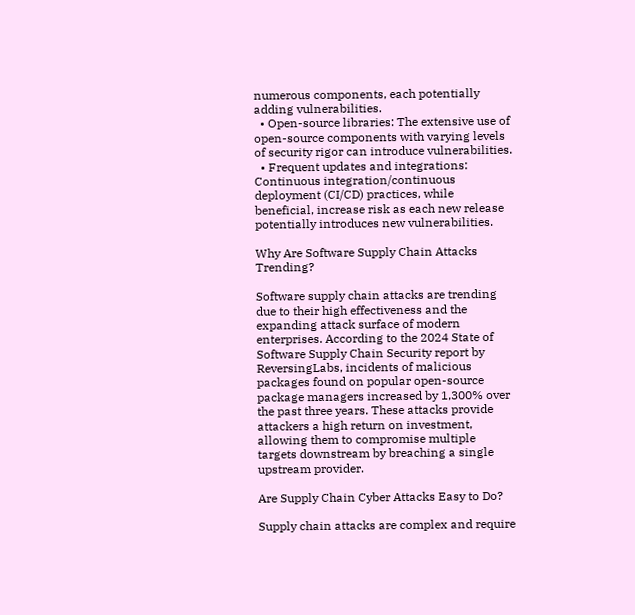numerous components, each potentially adding vulnerabilities.
  • Open-source libraries: The extensive use of open-source components with varying levels of security rigor can introduce vulnerabilities.
  • Frequent updates and integrations: Continuous integration/continuous deployment (CI/CD) practices, while beneficial, increase risk as each new release potentially introduces new vulnerabilities.

Why Are Software Supply Chain Attacks Trending?

Software supply chain attacks are trending due to their high effectiveness and the expanding attack surface of modern enterprises. According to the 2024 State of Software Supply Chain Security report by ReversingLabs, incidents of malicious packages found on popular open-source package managers increased by 1,300% over the past three years. These attacks provide attackers a high return on investment, allowing them to compromise multiple targets downstream by breaching a single upstream provider.

Are Supply Chain Cyber Attacks Easy to Do?

Supply chain attacks are complex and require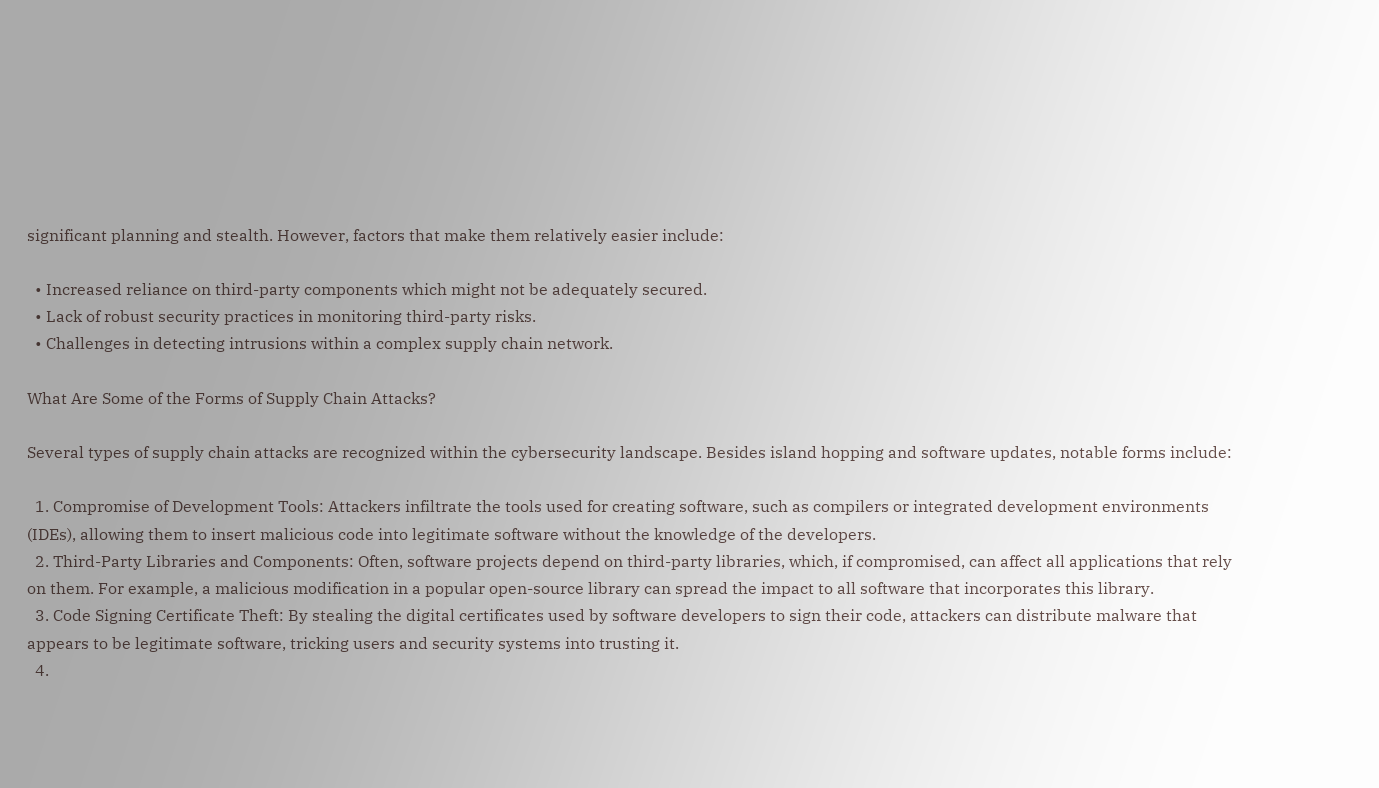significant planning and stealth. However, factors that make them relatively easier include:

  • Increased reliance on third-party components which might not be adequately secured.
  • Lack of robust security practices in monitoring third-party risks.
  • Challenges in detecting intrusions within a complex supply chain network.

What Are Some of the Forms of Supply Chain Attacks?

Several types of supply chain attacks are recognized within the cybersecurity landscape. Besides island hopping and software updates, notable forms include:

  1. Compromise of Development Tools: Attackers infiltrate the tools used for creating software, such as compilers or integrated development environments (IDEs), allowing them to insert malicious code into legitimate software without the knowledge of the developers.
  2. Third-Party Libraries and Components: Often, software projects depend on third-party libraries, which, if compromised, can affect all applications that rely on them. For example, a malicious modification in a popular open-source library can spread the impact to all software that incorporates this library.
  3. Code Signing Certificate Theft: By stealing the digital certificates used by software developers to sign their code, attackers can distribute malware that appears to be legitimate software, tricking users and security systems into trusting it.
  4.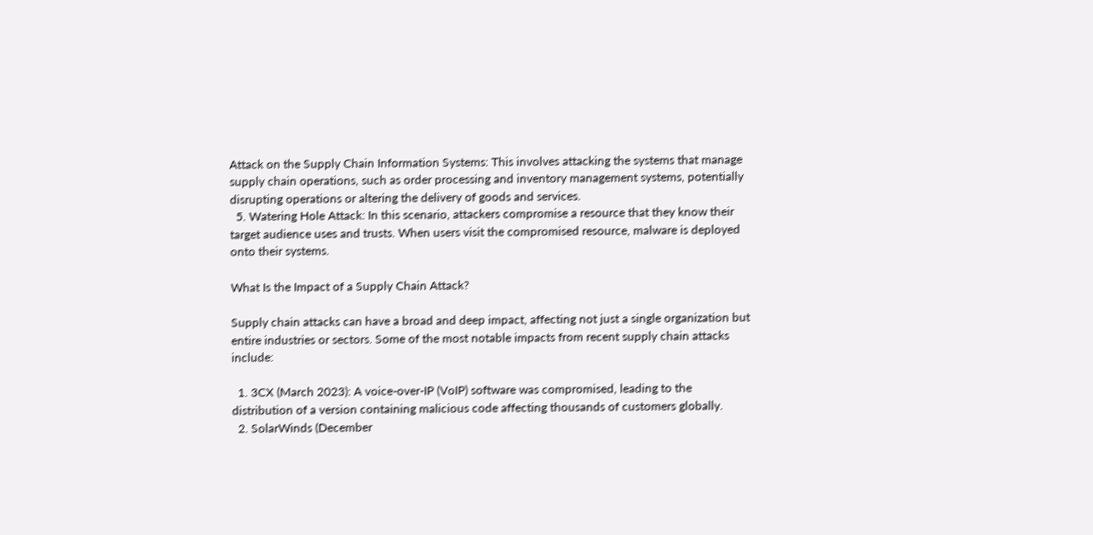Attack on the Supply Chain Information Systems: This involves attacking the systems that manage supply chain operations, such as order processing and inventory management systems, potentially disrupting operations or altering the delivery of goods and services.
  5. Watering Hole Attack: In this scenario, attackers compromise a resource that they know their target audience uses and trusts. When users visit the compromised resource, malware is deployed onto their systems.

What Is the Impact of a Supply Chain Attack?

Supply chain attacks can have a broad and deep impact, affecting not just a single organization but entire industries or sectors. Some of the most notable impacts from recent supply chain attacks include:

  1. 3CX (March 2023): A voice-over-IP (VoIP) software was compromised, leading to the distribution of a version containing malicious code affecting thousands of customers globally.
  2. SolarWinds (December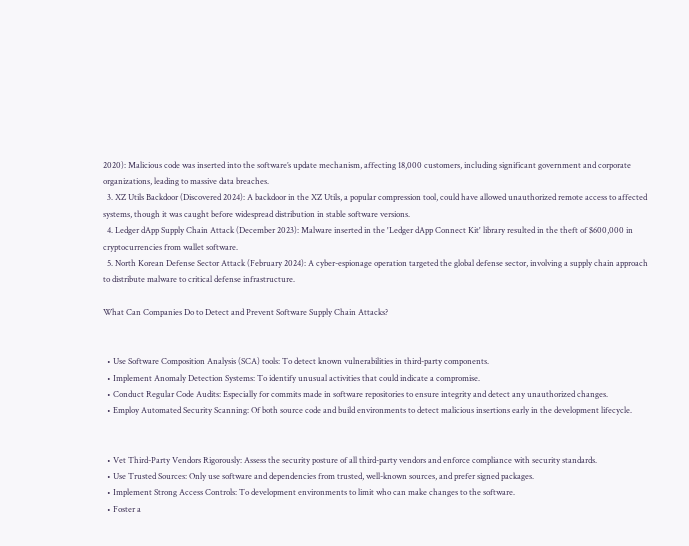2020): Malicious code was inserted into the software’s update mechanism, affecting 18,000 customers, including significant government and corporate organizations, leading to massive data breaches.
  3. XZ Utils Backdoor (Discovered 2024): A backdoor in the XZ Utils, a popular compression tool, could have allowed unauthorized remote access to affected systems, though it was caught before widespread distribution in stable software versions.
  4. Ledger dApp Supply Chain Attack (December 2023): Malware inserted in the 'Ledger dApp Connect Kit' library resulted in the theft of $600,000 in cryptocurrencies from wallet software.
  5. North Korean Defense Sector Attack (February 2024): A cyber-espionage operation targeted the global defense sector, involving a supply chain approach to distribute malware to critical defense infrastructure.

What Can Companies Do to Detect and Prevent Software Supply Chain Attacks?


  • Use Software Composition Analysis (SCA) tools: To detect known vulnerabilities in third-party components.
  • Implement Anomaly Detection Systems: To identify unusual activities that could indicate a compromise.
  • Conduct Regular Code Audits: Especially for commits made in software repositories to ensure integrity and detect any unauthorized changes.
  • Employ Automated Security Scanning: Of both source code and build environments to detect malicious insertions early in the development lifecycle.


  • Vet Third-Party Vendors Rigorously: Assess the security posture of all third-party vendors and enforce compliance with security standards.
  • Use Trusted Sources: Only use software and dependencies from trusted, well-known sources, and prefer signed packages.
  • Implement Strong Access Controls: To development environments to limit who can make changes to the software.
  • Foster a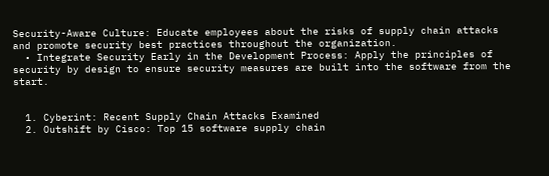Security-Aware Culture: Educate employees about the risks of supply chain attacks and promote security best practices throughout the organization.
  • Integrate Security Early in the Development Process: Apply the principles of security by design to ensure security measures are built into the software from the start.


  1. Cyberint: Recent Supply Chain Attacks Examined
  2. Outshift by Cisco: Top 15 software supply chain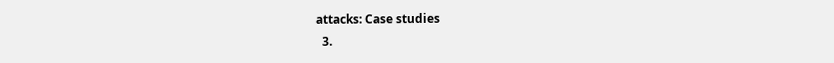attacks: Case studies
  3.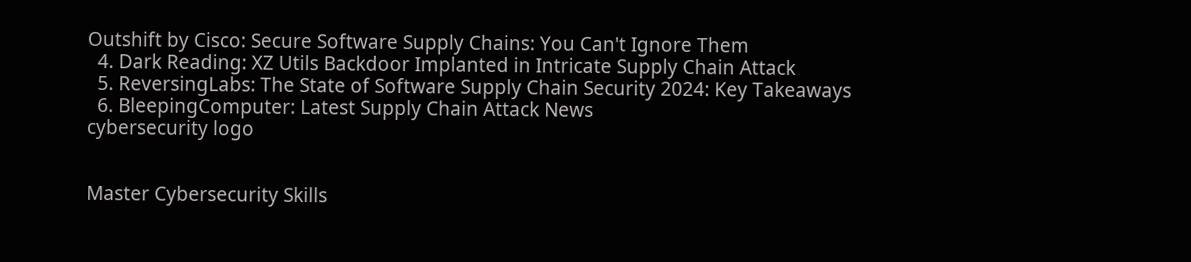Outshift by Cisco: Secure Software Supply Chains: You Can't Ignore Them
  4. Dark Reading: XZ Utils Backdoor Implanted in Intricate Supply Chain Attack
  5. ReversingLabs: The State of Software Supply Chain Security 2024: Key Takeaways
  6. BleepingComputer: Latest Supply Chain Attack News
cybersecurity logo


Master Cybersecurity Skills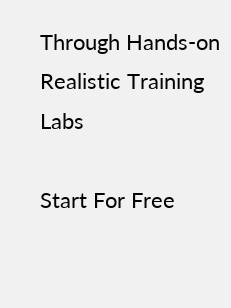Through Hands-on Realistic Training Labs

Start For Free